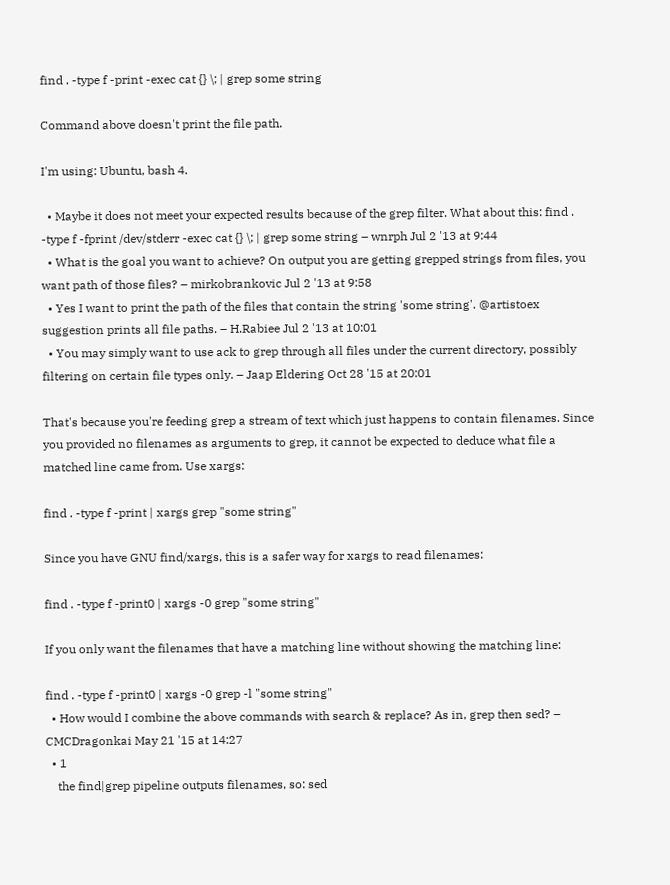find . -type f -print -exec cat {} \; | grep some string

Command above doesn't print the file path.

I'm using: Ubuntu, bash 4.

  • Maybe it does not meet your expected results because of the grep filter. What about this: find . -type f -fprint /dev/stderr -exec cat {} \; | grep some string – wnrph Jul 2 '13 at 9:44
  • What is the goal you want to achieve? On output you are getting grepped strings from files, you want path of those files? – mirkobrankovic Jul 2 '13 at 9:58
  • Yes I want to print the path of the files that contain the string 'some string'. @artistoex suggestion prints all file paths. – H.Rabiee Jul 2 '13 at 10:01
  • You may simply want to use ack to grep through all files under the current directory, possibly filtering on certain file types only. – Jaap Eldering Oct 28 '15 at 20:01

That's because you're feeding grep a stream of text which just happens to contain filenames. Since you provided no filenames as arguments to grep, it cannot be expected to deduce what file a matched line came from. Use xargs:

find . -type f -print | xargs grep "some string"

Since you have GNU find/xargs, this is a safer way for xargs to read filenames:

find . -type f -print0 | xargs -0 grep "some string"

If you only want the filenames that have a matching line without showing the matching line:

find . -type f -print0 | xargs -0 grep -l "some string"
  • How would I combine the above commands with search & replace? As in, grep then sed? – CMCDragonkai May 21 '15 at 14:27
  • 1
    the find|grep pipeline outputs filenames, so: sed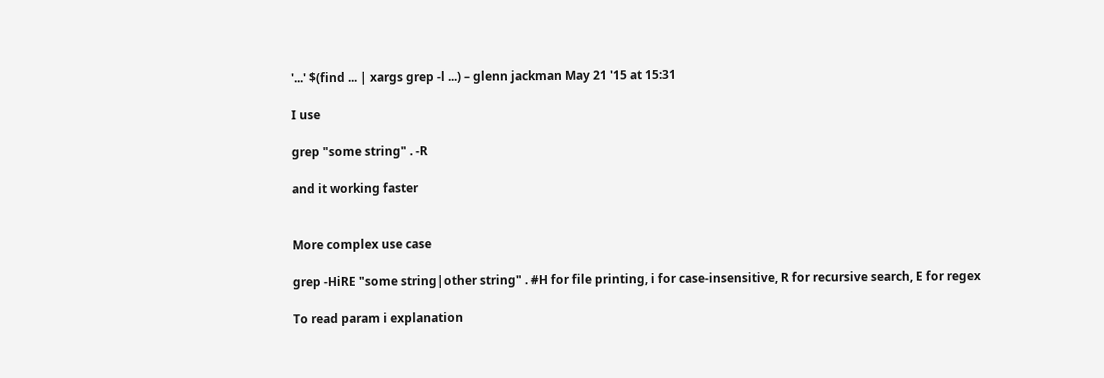'...' $(find ... | xargs grep -l ...) – glenn jackman May 21 '15 at 15:31

I use

grep "some string" . -R

and it working faster


More complex use case

grep -HiRE "some string|other string" . #H for file printing, i for case-insensitive, R for recursive search, E for regex

To read param i explanation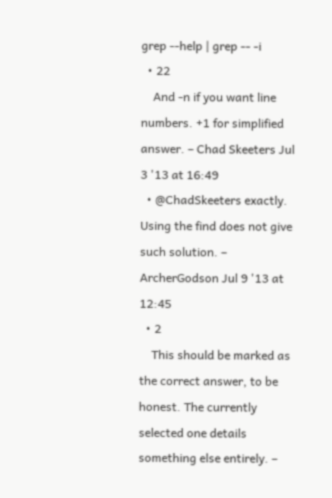grep --help | grep -- -i
  • 22
    And -n if you want line numbers. +1 for simplified answer. – Chad Skeeters Jul 3 '13 at 16:49
  • @ChadSkeeters exactly. Using the find does not give such solution. – ArcherGodson Jul 9 '13 at 12:45
  • 2
    This should be marked as the correct answer, to be honest. The currently selected one details something else entirely. –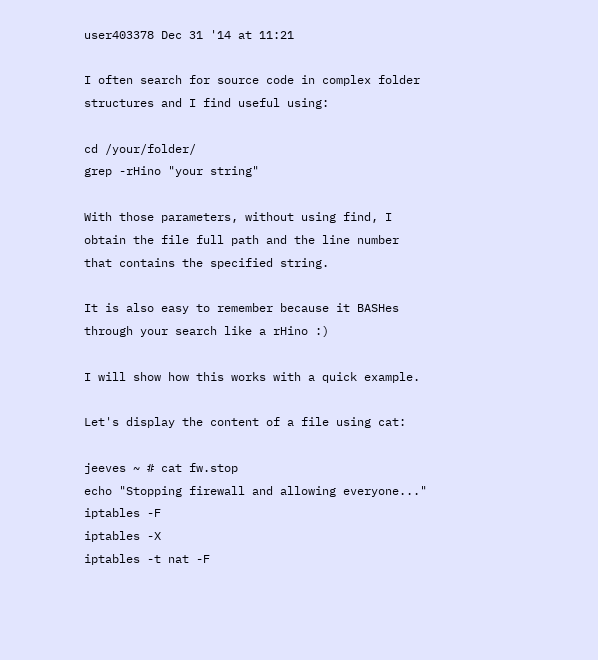user403378 Dec 31 '14 at 11:21

I often search for source code in complex folder structures and I find useful using:

cd /your/folder/
grep -rHino "your string"

With those parameters, without using find, I obtain the file full path and the line number that contains the specified string.

It is also easy to remember because it BASHes through your search like a rHino :)

I will show how this works with a quick example.

Let's display the content of a file using cat:

jeeves ~ # cat fw.stop
echo "Stopping firewall and allowing everyone..."
iptables -F
iptables -X
iptables -t nat -F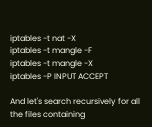iptables -t nat -X
iptables -t mangle -F
iptables -t mangle -X
iptables -P INPUT ACCEPT

And let's search recursively for all the files containing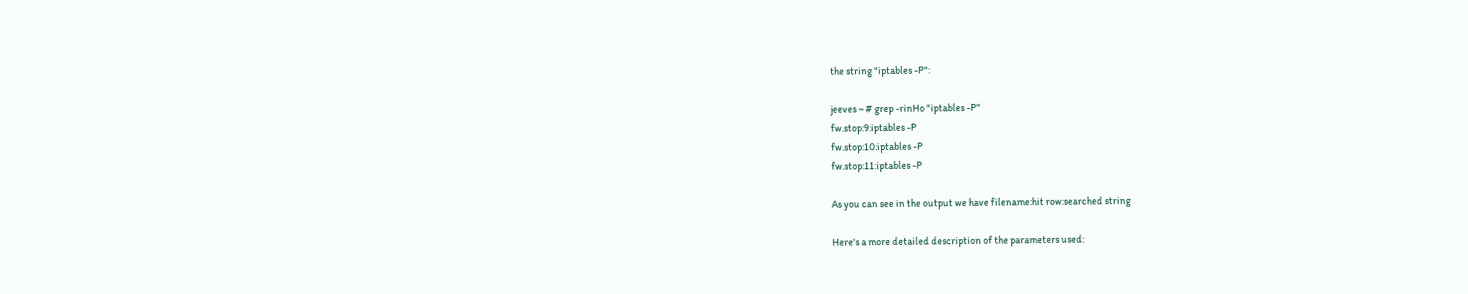the string "iptables -P":

jeeves ~ # grep -rinHo "iptables -P"
fw.stop:9:iptables -P
fw.stop:10:iptables -P
fw.stop:11:iptables -P

As you can see in the output we have filename:hit row:searched string

Here's a more detailed description of the parameters used: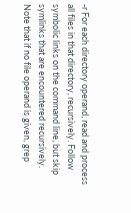-r For each directory operand, read and process all files in that directory, recursively. Follow symbolic links on the command line, but skip symlinks that are encountered recursively. Note that if no file operand is given, grep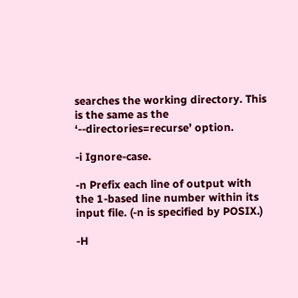searches the working directory. This is the same as the ‘--directories=recurse’ option.

-i Ignore-case.

-n Prefix each line of output with the 1-based line number within its input file. (-n is specified by POSIX.)

-H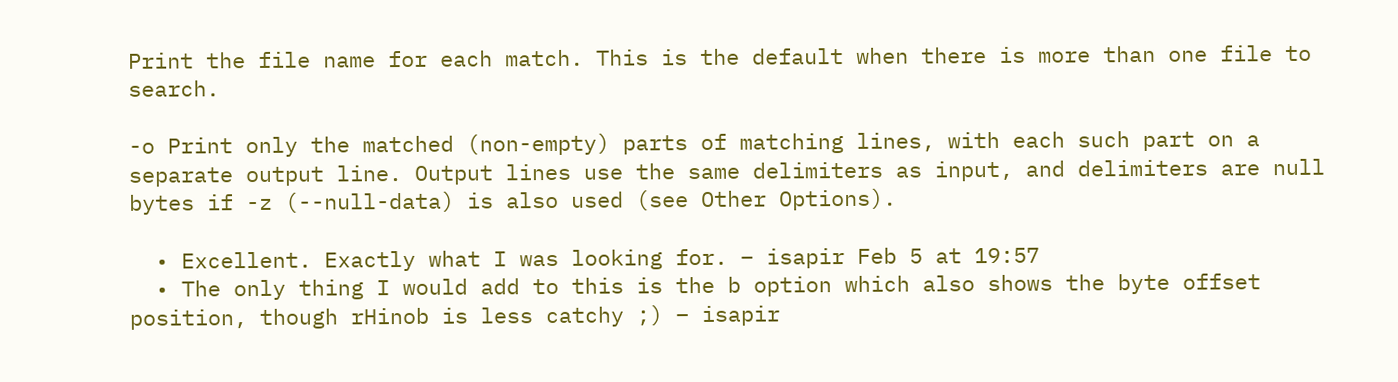Print the file name for each match. This is the default when there is more than one file to search.

-o Print only the matched (non-empty) parts of matching lines, with each such part on a separate output line. Output lines use the same delimiters as input, and delimiters are null bytes if -z (--null-data) is also used (see Other Options).

  • Excellent. Exactly what I was looking for. – isapir Feb 5 at 19:57
  • The only thing I would add to this is the b option which also shows the byte offset position, though rHinob is less catchy ;) – isapir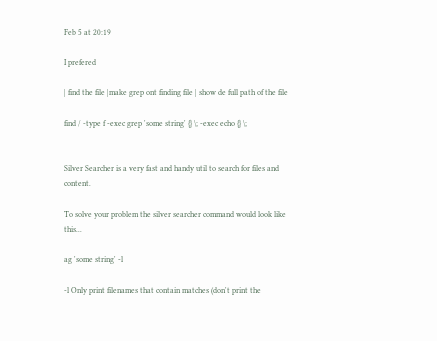Feb 5 at 20:19

I prefered

| find the file |make grep ont finding file | show de full path of the file

find / -type f -exec grep 'some string' {} \; -exec echo {} \;


Silver Searcher is a very fast and handy util to search for files and content.

To solve your problem the silver searcher command would look like this...

ag 'some string' -l

-l Only print filenames that contain matches (don't print the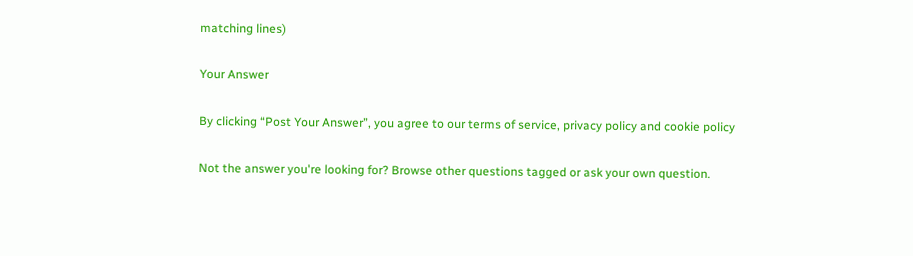matching lines)

Your Answer

By clicking “Post Your Answer”, you agree to our terms of service, privacy policy and cookie policy

Not the answer you're looking for? Browse other questions tagged or ask your own question.